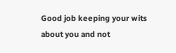Good job keeping your wits about you and not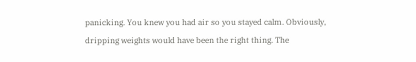panicking. You knew you had air so you stayed calm. Obviously, dripping weights would have been the right thing. The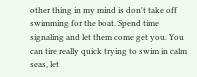other thing in my mind is don't take off swimming for the boat. Spend time signaling and let them come get you. You can tire really quick trying to swim in calm seas, let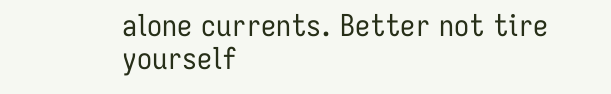alone currents. Better not tire yourself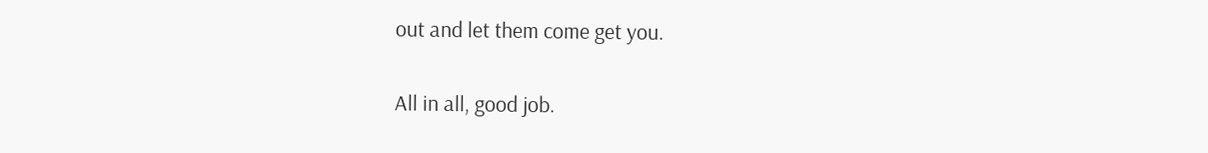out and let them come get you.

All in all, good job.